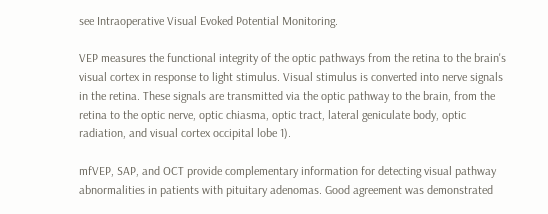see Intraoperative Visual Evoked Potential Monitoring.

VEP measures the functional integrity of the optic pathways from the retina to the brain's visual cortex in response to light stimulus. Visual stimulus is converted into nerve signals in the retina. These signals are transmitted via the optic pathway to the brain, from the retina to the optic nerve, optic chiasma, optic tract, lateral geniculate body, optic radiation, and visual cortex occipital lobe 1).

mfVEP, SAP, and OCT provide complementary information for detecting visual pathway abnormalities in patients with pituitary adenomas. Good agreement was demonstrated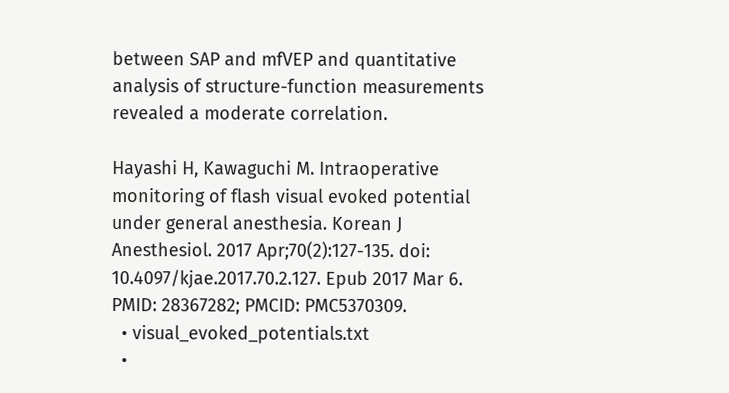between SAP and mfVEP and quantitative analysis of structure-function measurements revealed a moderate correlation.

Hayashi H, Kawaguchi M. Intraoperative monitoring of flash visual evoked potential under general anesthesia. Korean J Anesthesiol. 2017 Apr;70(2):127-135. doi: 10.4097/kjae.2017.70.2.127. Epub 2017 Mar 6. PMID: 28367282; PMCID: PMC5370309.
  • visual_evoked_potentials.txt
  •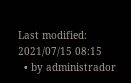Last modified: 2021/07/15 08:15
  • by administrador